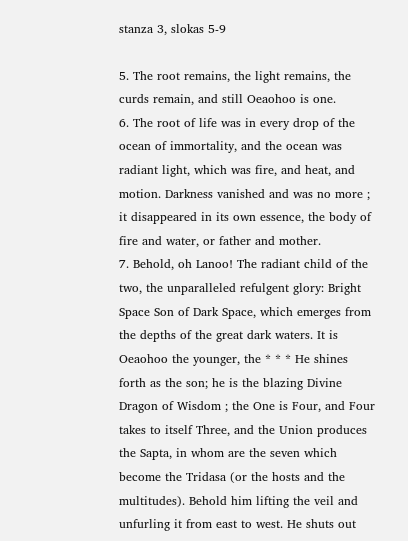stanza 3, slokas 5-9

5. The root remains, the light remains, the curds remain, and still Oeaohoo is one.
6. The root of life was in every drop of the ocean of immortality, and the ocean was radiant light, which was fire, and heat, and motion. Darkness vanished and was no more ; it disappeared in its own essence, the body of fire and water, or father and mother.
7. Behold, oh Lanoo! The radiant child of the two, the unparalleled refulgent glory: Bright Space Son of Dark Space, which emerges from the depths of the great dark waters. It is Oeaohoo the younger, the * * * He shines forth as the son; he is the blazing Divine Dragon of Wisdom ; the One is Four, and Four takes to itself Three, and the Union produces the Sapta, in whom are the seven which become the Tridasa (or the hosts and the multitudes). Behold him lifting the veil and unfurling it from east to west. He shuts out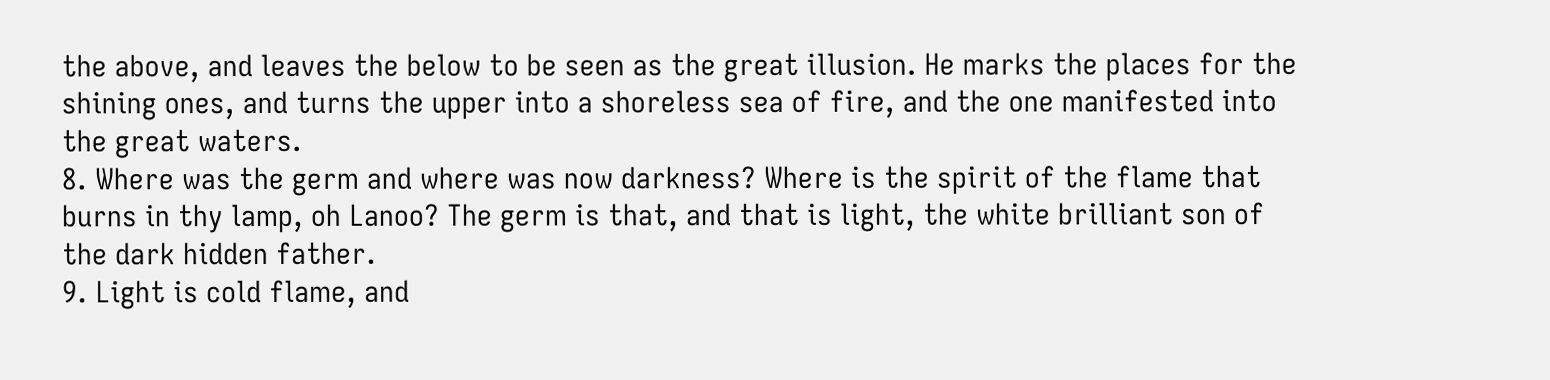the above, and leaves the below to be seen as the great illusion. He marks the places for the shining ones, and turns the upper into a shoreless sea of fire, and the one manifested into the great waters.
8. Where was the germ and where was now darkness? Where is the spirit of the flame that burns in thy lamp, oh Lanoo? The germ is that, and that is light, the white brilliant son of the dark hidden father.
9. Light is cold flame, and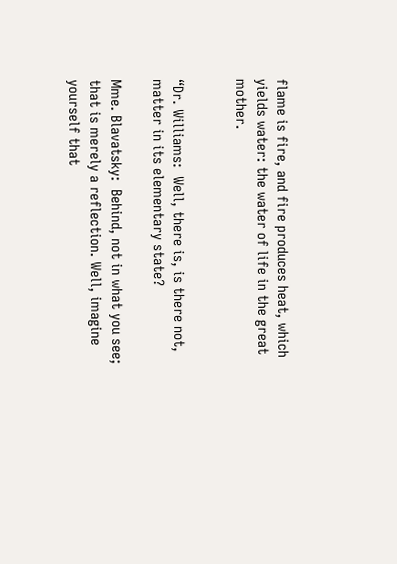flame is fire, and fire produces heat, which yields water: the water of life in the great mother.


“Dr. Williams:  Well, there is, is there not, matter in its elementary state?

Mme. Blavatsky:  Behind, not in what you see; that is merely a reflection. Well, imagine yourself that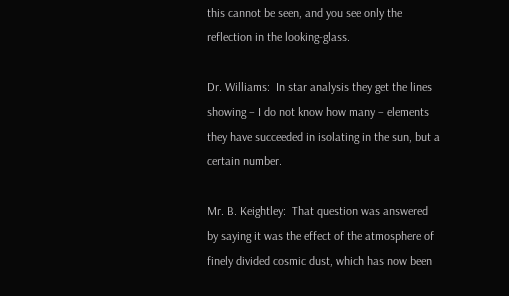this cannot be seen, and you see only the reflection in the looking-glass.

Dr. Williams:  In star analysis they get the lines showing – I do not know how many – elements they have succeeded in isolating in the sun, but a certain number.

Mr. B. Keightley:  That question was answered by saying it was the effect of the atmosphere of finely divided cosmic dust, which has now been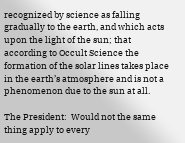recognized by science as falling gradually to the earth, and which acts upon the light of the sun; that according to Occult Science the formation of the solar lines takes place in the earth’s atmosphere and is not a phenomenon due to the sun at all.

The President:  Would not the same thing apply to every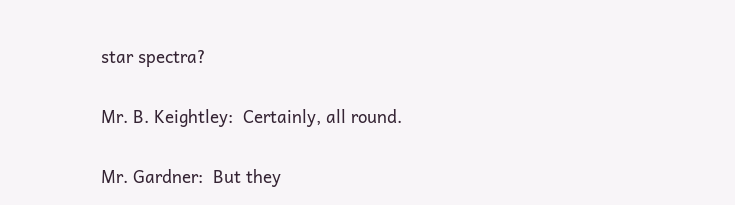star spectra?

Mr. B. Keightley:  Certainly, all round.

Mr. Gardner:  But they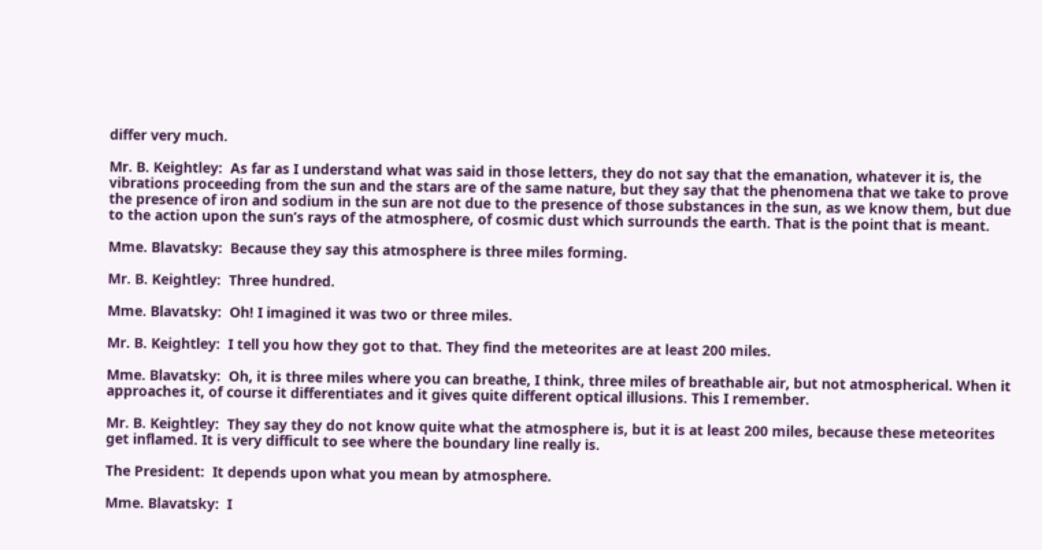differ very much.

Mr. B. Keightley:  As far as I understand what was said in those letters, they do not say that the emanation, whatever it is, the vibrations proceeding from the sun and the stars are of the same nature, but they say that the phenomena that we take to prove the presence of iron and sodium in the sun are not due to the presence of those substances in the sun, as we know them, but due to the action upon the sun’s rays of the atmosphere, of cosmic dust which surrounds the earth. That is the point that is meant.

Mme. Blavatsky:  Because they say this atmosphere is three miles forming.

Mr. B. Keightley:  Three hundred.

Mme. Blavatsky:  Oh! I imagined it was two or three miles.

Mr. B. Keightley:  I tell you how they got to that. They find the meteorites are at least 200 miles.

Mme. Blavatsky:  Oh, it is three miles where you can breathe, I think, three miles of breathable air, but not atmospherical. When it approaches it, of course it differentiates and it gives quite different optical illusions. This I remember.

Mr. B. Keightley:  They say they do not know quite what the atmosphere is, but it is at least 200 miles, because these meteorites get inflamed. It is very difficult to see where the boundary line really is.

The President:  It depends upon what you mean by atmosphere.

Mme. Blavatsky:  I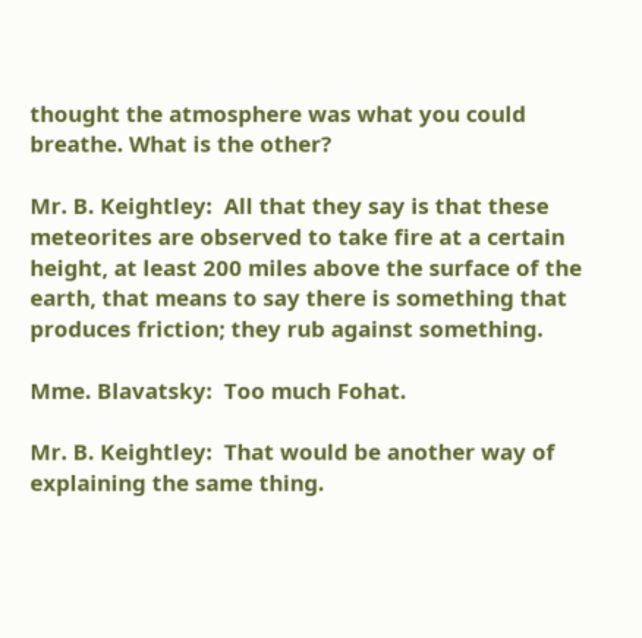thought the atmosphere was what you could breathe. What is the other?

Mr. B. Keightley:  All that they say is that these meteorites are observed to take fire at a certain height, at least 200 miles above the surface of the earth, that means to say there is something that produces friction; they rub against something.

Mme. Blavatsky:  Too much Fohat.

Mr. B. Keightley:  That would be another way of explaining the same thing.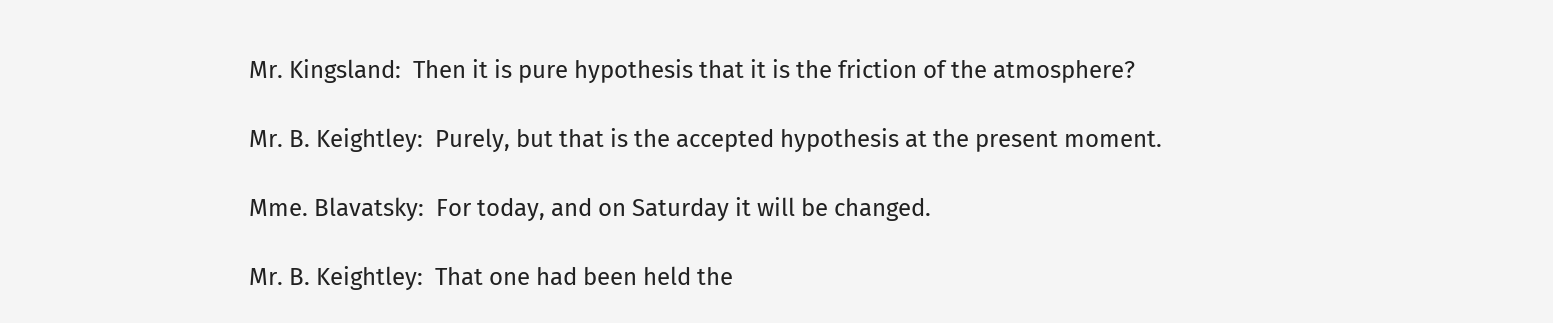Mr. Kingsland:  Then it is pure hypothesis that it is the friction of the atmosphere?

Mr. B. Keightley:  Purely, but that is the accepted hypothesis at the present moment.

Mme. Blavatsky:  For today, and on Saturday it will be changed.

Mr. B. Keightley:  That one had been held the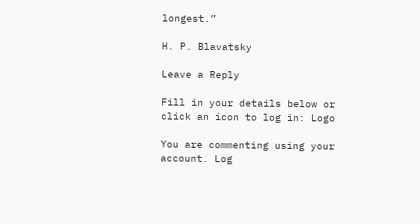longest.”

H. P. Blavatsky

Leave a Reply

Fill in your details below or click an icon to log in: Logo

You are commenting using your account. Log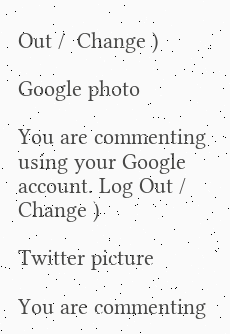Out /  Change )

Google photo

You are commenting using your Google account. Log Out /  Change )

Twitter picture

You are commenting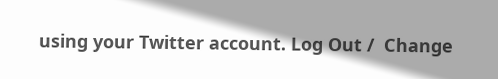using your Twitter account. Log Out /  Change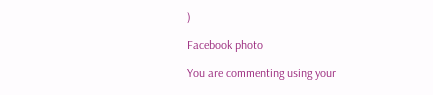)

Facebook photo

You are commenting using your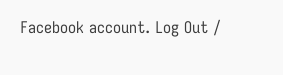Facebook account. Log Out /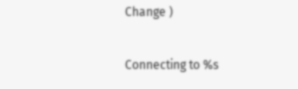Change )

Connecting to %s